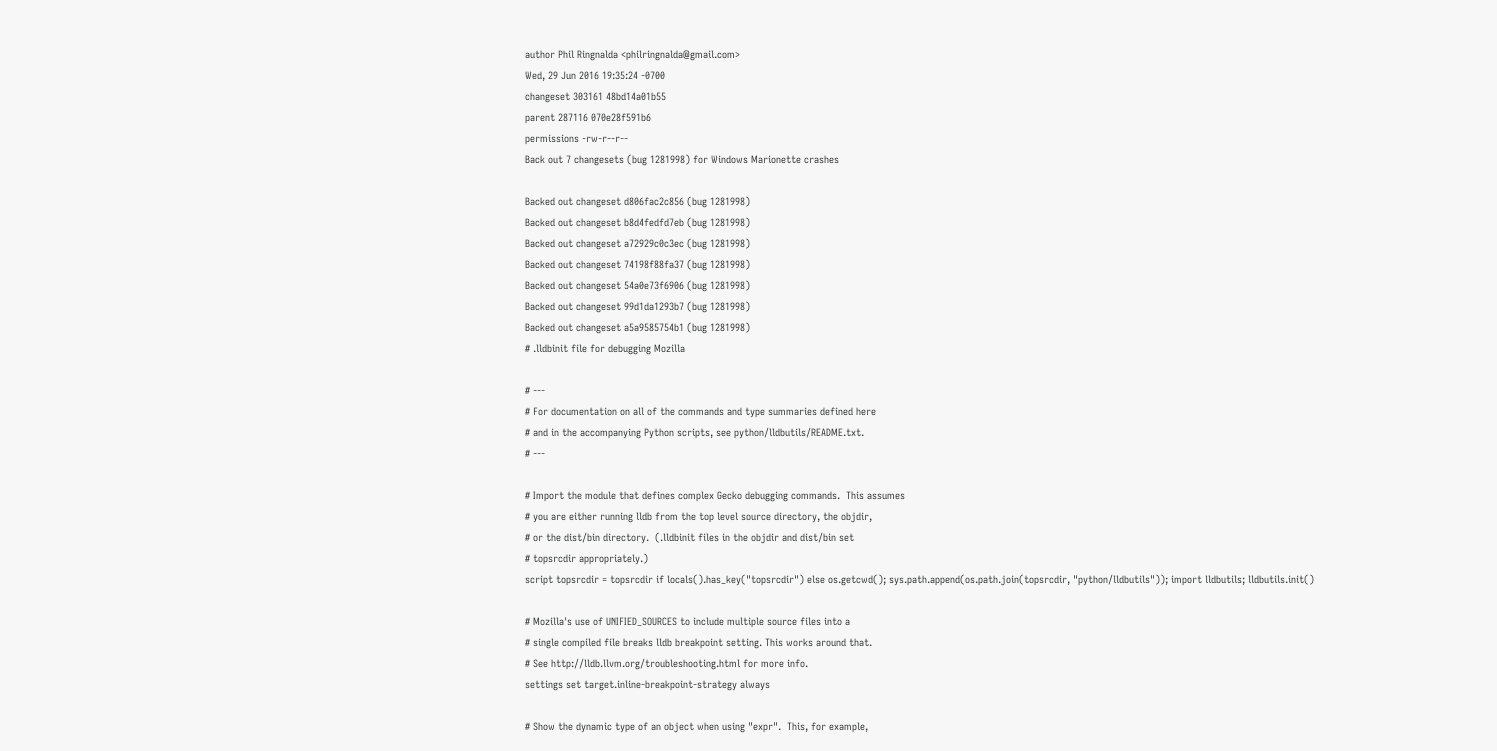author Phil Ringnalda <philringnalda@gmail.com>
Wed, 29 Jun 2016 19:35:24 -0700
changeset 303161 48bd14a01b55
parent 287116 070e28f591b6
permissions -rw-r--r--
Back out 7 changesets (bug 1281998) for Windows Marionette crashes

Backed out changeset d806fac2c856 (bug 1281998)
Backed out changeset b8d4fedfd7eb (bug 1281998)
Backed out changeset a72929c0c3ec (bug 1281998)
Backed out changeset 74198f88fa37 (bug 1281998)
Backed out changeset 54a0e73f6906 (bug 1281998)
Backed out changeset 99d1da1293b7 (bug 1281998)
Backed out changeset a5a9585754b1 (bug 1281998)
# .lldbinit file for debugging Mozilla

# ---
# For documentation on all of the commands and type summaries defined here
# and in the accompanying Python scripts, see python/lldbutils/README.txt.
# ---

# Import the module that defines complex Gecko debugging commands.  This assumes
# you are either running lldb from the top level source directory, the objdir,
# or the dist/bin directory.  (.lldbinit files in the objdir and dist/bin set
# topsrcdir appropriately.)
script topsrcdir = topsrcdir if locals().has_key("topsrcdir") else os.getcwd(); sys.path.append(os.path.join(topsrcdir, "python/lldbutils")); import lldbutils; lldbutils.init()

# Mozilla's use of UNIFIED_SOURCES to include multiple source files into a
# single compiled file breaks lldb breakpoint setting. This works around that.
# See http://lldb.llvm.org/troubleshooting.html for more info.
settings set target.inline-breakpoint-strategy always

# Show the dynamic type of an object when using "expr".  This, for example,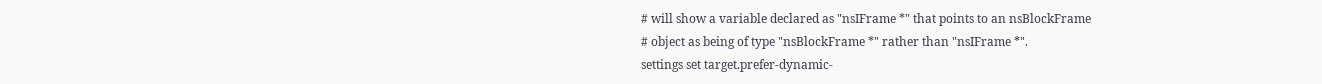# will show a variable declared as "nsIFrame *" that points to an nsBlockFrame
# object as being of type "nsBlockFrame *" rather than "nsIFrame *".
settings set target.prefer-dynamic-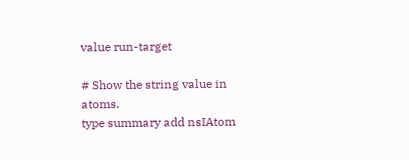value run-target

# Show the string value in atoms.
type summary add nsIAtom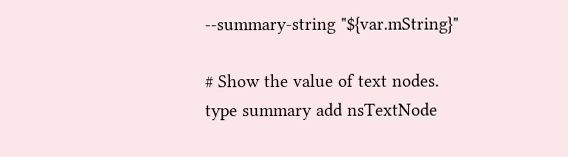--summary-string "${var.mString}"

# Show the value of text nodes.
type summary add nsTextNode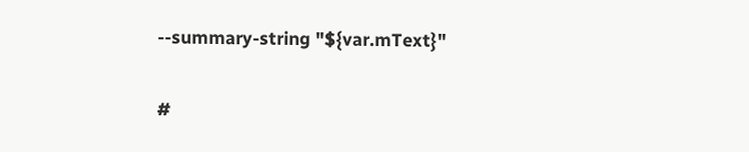--summary-string "${var.mText}"

#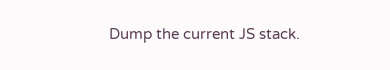Dump the current JS stack.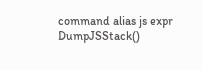command alias js expr DumpJSStack()